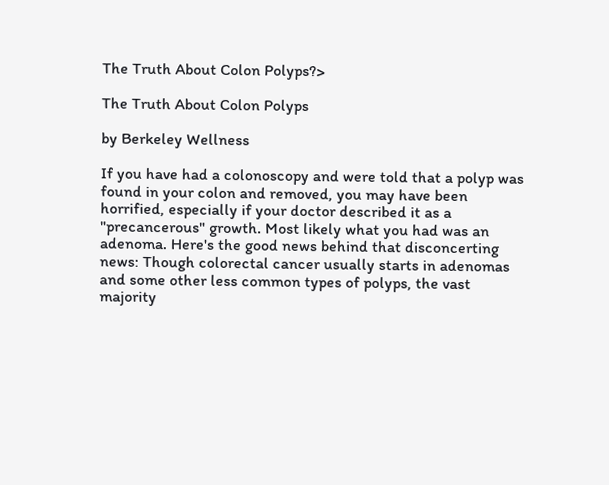The Truth About Colon Polyps?>

The Truth About Colon Polyps

by Berkeley Wellness

If you have had a colonoscopy and were told that a polyp was found in your colon and removed, you may have been horrified, especially if your doctor described it as a "precancerous" growth. Most likely what you had was an adenoma. Here's the good news behind that disconcerting news: Though colorectal cancer usually starts in adenomas and some other less common types of polyps, the vast majority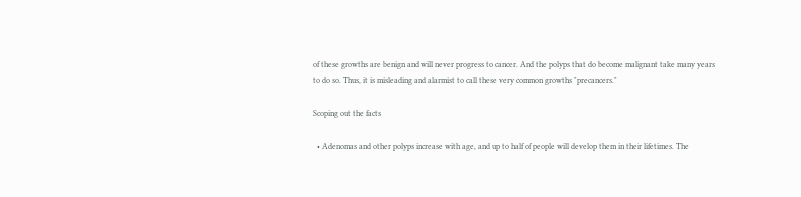of these growths are benign and will never progress to cancer. And the polyps that do become malignant take many years to do so. Thus, it is misleading and alarmist to call these very common growths "precancers."

Scoping out the facts

  • Adenomas and other polyps increase with age, and up to half of people will develop them in their lifetimes. The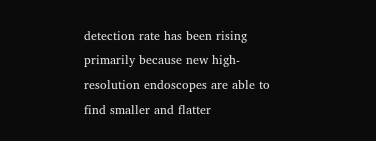detection rate has been rising primarily because new high-resolution endoscopes are able to find smaller and flatter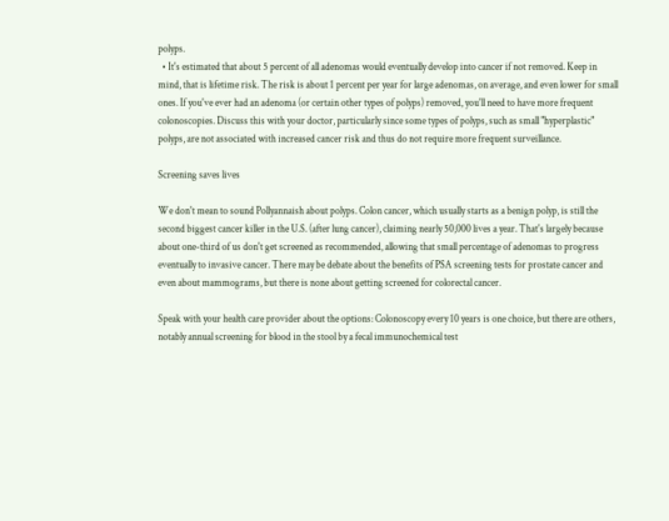polyps.
  • It's estimated that about 5 percent of all adenomas would eventually develop into cancer if not removed. Keep in mind, that is lifetime risk. The risk is about 1 percent per year for large adenomas, on average, and even lower for small ones. If you've ever had an adenoma (or certain other types of polyps) removed, you'll need to have more frequent colonoscopies. Discuss this with your doctor, particularly since some types of polyps, such as small "hyperplastic" polyps, are not associated with increased cancer risk and thus do not require more frequent surveillance.

Screening saves lives

We don't mean to sound Pollyannaish about polyps. Colon cancer, which usually starts as a benign polyp, is still the second biggest cancer killer in the U.S. (after lung cancer), claiming nearly 50,000 lives a year. That's largely because about one-third of us don't get screened as recommended, allowing that small percentage of adenomas to progress eventually to invasive cancer. There may be debate about the benefits of PSA screening tests for prostate cancer and even about mammograms, but there is none about getting screened for colorectal cancer.

Speak with your health care provider about the options: Colonoscopy every 10 years is one choice, but there are others, notably annual screening for blood in the stool by a fecal immunochemical test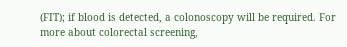(FIT); if blood is detected, a colonoscopy will be required. For more about colorectal screening,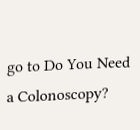go to Do You Need a Colonoscopy?